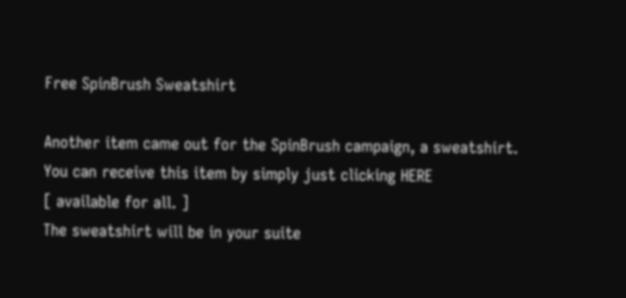Free SpinBrush Sweatshirt

Another item came out for the SpinBrush campaign, a sweatshirt.
You can receive this item by simply just clicking HERE
[ available for all. ]
The sweatshirt will be in your suite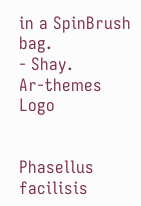in a SpinBrush bag.
- Shay.
Ar-themes Logo


Phasellus facilisis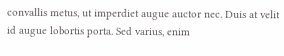convallis metus, ut imperdiet augue auctor nec. Duis at velit id augue lobortis porta. Sed varius, enim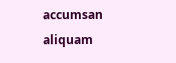accumsan aliquam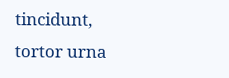tincidunt, tortor urna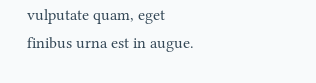vulputate quam, eget finibus urna est in augue.